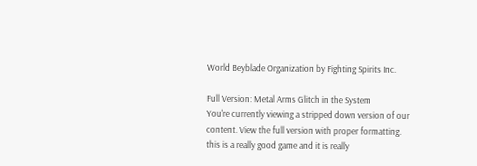World Beyblade Organization by Fighting Spirits Inc.

Full Version: Metal Arms Glitch in the System
You're currently viewing a stripped down version of our content. View the full version with proper formatting.
this is a really good game and it is really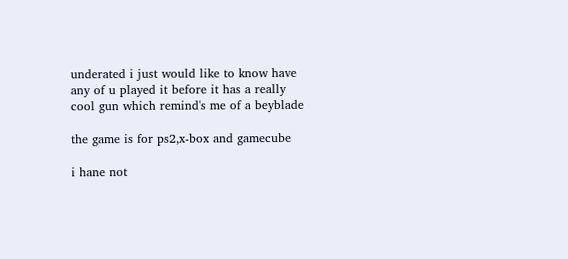underated i just would like to know have any of u played it before it has a really cool gun which remind's me of a beyblade

the game is for ps2,x-box and gamecube

i hane not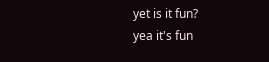yet is it fun?
yea it's fun